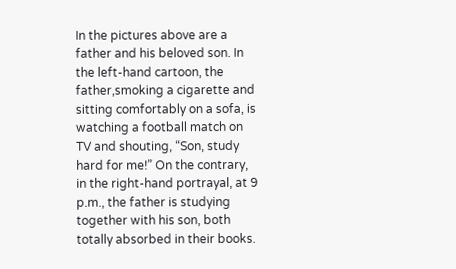In the pictures above are a father and his beloved son. In the left-hand cartoon, the father,smoking a cigarette and sitting comfortably on a sofa, is watching a football match on TV and shouting, “Son, study hard for me!” On the contrary, in the right-hand portrayal, at 9 p.m., the father is studying together with his son, both totally absorbed in their books.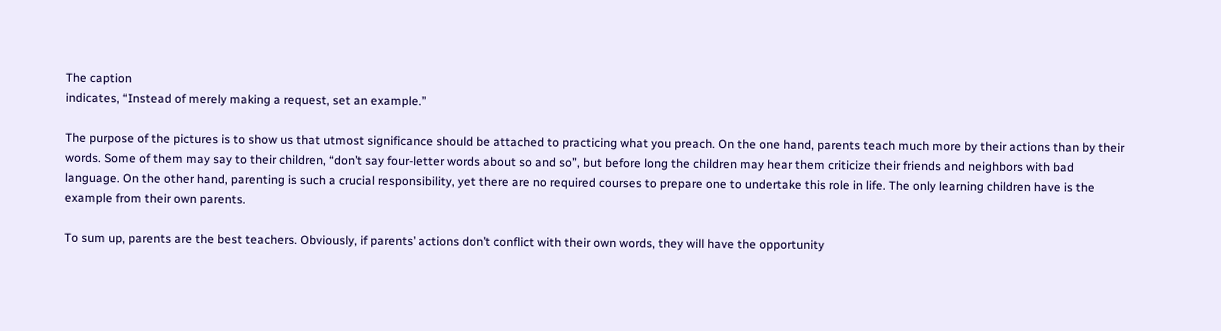The caption
indicates, “Instead of merely making a request, set an example.”

The purpose of the pictures is to show us that utmost significance should be attached to practicing what you preach. On the one hand, parents teach much more by their actions than by their words. Some of them may say to their children, “don’t say four-letter words about so and so”, but before long the children may hear them criticize their friends and neighbors with bad
language. On the other hand, parenting is such a crucial responsibility, yet there are no required courses to prepare one to undertake this role in life. The only learning children have is the example from their own parents.

To sum up, parents are the best teachers. Obviously, if parents’ actions don’t conflict with their own words, they will have the opportunity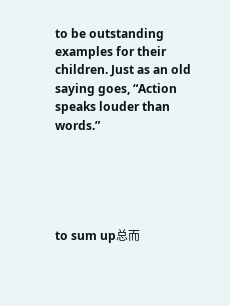to be outstanding examples for their children. Just as an old saying goes, “Action speaks louder than words.”





to sum up总而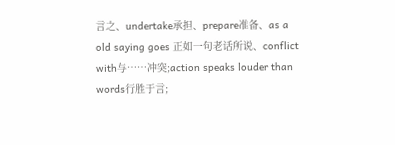言之、undertake承担、prepare准备、as a old saying goes 正如一句老话所说、conflict with与……冲突;action speaks louder than words行胜于言;